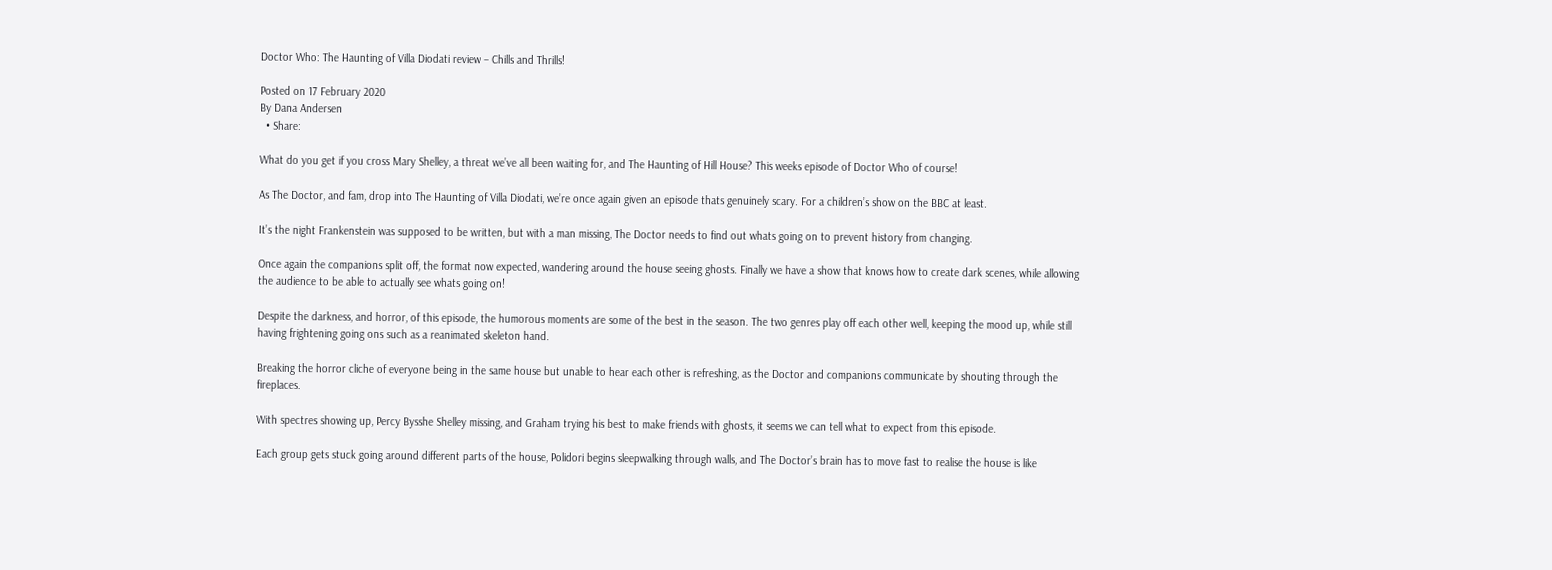Doctor Who: The Haunting of Villa Diodati review – Chills and Thrills!

Posted on 17 February 2020
By Dana Andersen
  • Share:

What do you get if you cross Mary Shelley, a threat we’ve all been waiting for, and The Haunting of Hill House? This weeks episode of Doctor Who of course!

As The Doctor, and fam, drop into The Haunting of Villa Diodati, we’re once again given an episode thats genuinely scary. For a children’s show on the BBC at least.

It’s the night Frankenstein was supposed to be written, but with a man missing, The Doctor needs to find out whats going on to prevent history from changing.

Once again the companions split off, the format now expected, wandering around the house seeing ghosts. Finally we have a show that knows how to create dark scenes, while allowing the audience to be able to actually see whats going on!

Despite the darkness, and horror, of this episode, the humorous moments are some of the best in the season. The two genres play off each other well, keeping the mood up, while still having frightening going ons such as a reanimated skeleton hand.

Breaking the horror cliche of everyone being in the same house but unable to hear each other is refreshing, as the Doctor and companions communicate by shouting through the fireplaces.

With spectres showing up, Percy Bysshe Shelley missing, and Graham trying his best to make friends with ghosts, it seems we can tell what to expect from this episode.

Each group gets stuck going around different parts of the house, Polidori begins sleepwalking through walls, and The Doctor’s brain has to move fast to realise the house is like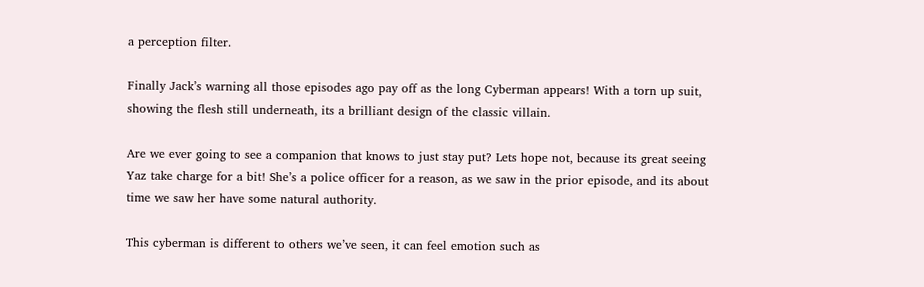a perception filter.

Finally Jack’s warning all those episodes ago pay off as the long Cyberman appears! With a torn up suit, showing the flesh still underneath, its a brilliant design of the classic villain.

Are we ever going to see a companion that knows to just stay put? Lets hope not, because its great seeing Yaz take charge for a bit! She’s a police officer for a reason, as we saw in the prior episode, and its about time we saw her have some natural authority.

This cyberman is different to others we’ve seen, it can feel emotion such as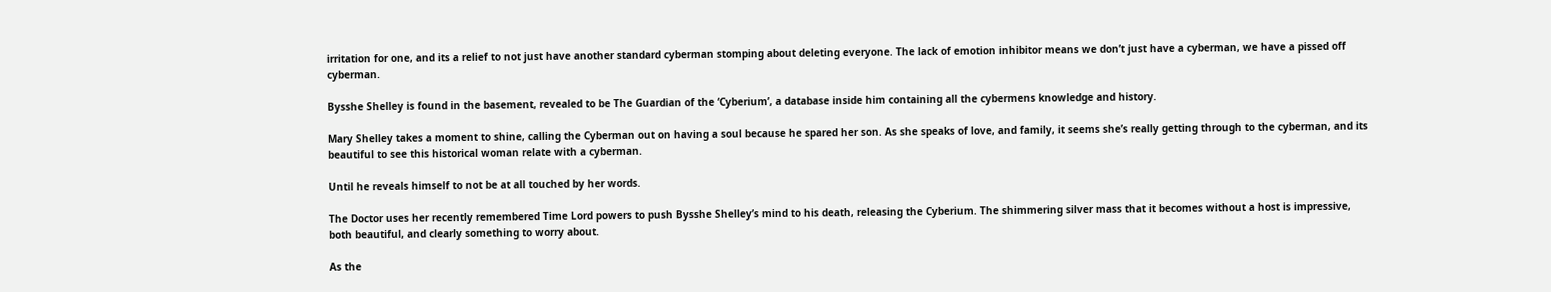irritation for one, and its a relief to not just have another standard cyberman stomping about deleting everyone. The lack of emotion inhibitor means we don’t just have a cyberman, we have a pissed off cyberman.

Bysshe Shelley is found in the basement, revealed to be The Guardian of the ‘Cyberium’, a database inside him containing all the cybermens knowledge and history.

Mary Shelley takes a moment to shine, calling the Cyberman out on having a soul because he spared her son. As she speaks of love, and family, it seems she’s really getting through to the cyberman, and its beautiful to see this historical woman relate with a cyberman.

Until he reveals himself to not be at all touched by her words.

The Doctor uses her recently remembered Time Lord powers to push Bysshe Shelley’s mind to his death, releasing the Cyberium. The shimmering silver mass that it becomes without a host is impressive, both beautiful, and clearly something to worry about.

As the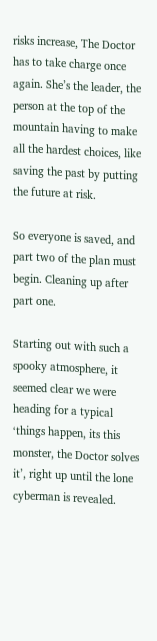risks increase, The Doctor has to take charge once again. She’s the leader, the person at the top of the mountain having to make all the hardest choices, like saving the past by putting the future at risk.

So everyone is saved, and part two of the plan must begin. Cleaning up after part one.

Starting out with such a spooky atmosphere, it seemed clear we were heading for a typical ‘things happen, its this monster, the Doctor solves it’, right up until the lone cyberman is revealed.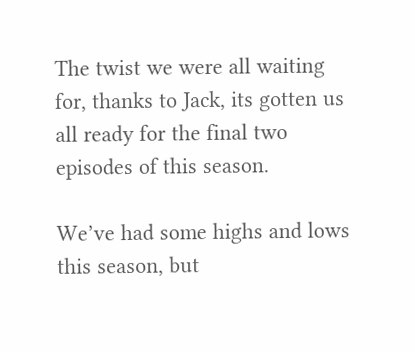The twist we were all waiting for, thanks to Jack, its gotten us all ready for the final two episodes of this season.

We’ve had some highs and lows this season, but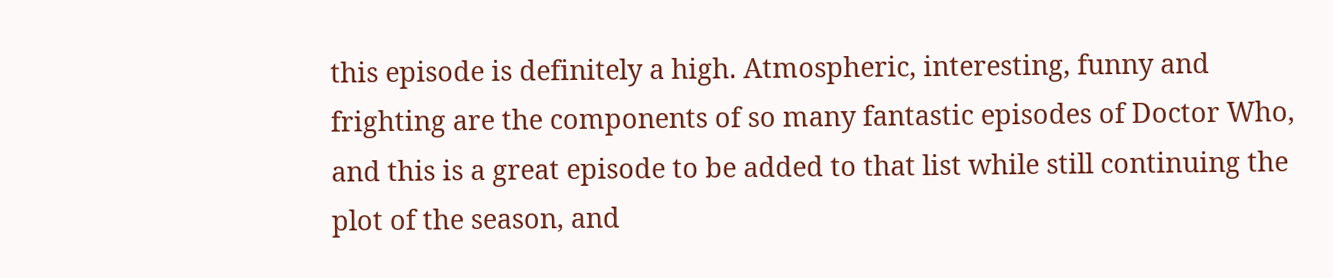this episode is definitely a high. Atmospheric, interesting, funny and frighting are the components of so many fantastic episodes of Doctor Who, and this is a great episode to be added to that list while still continuing the plot of the season, and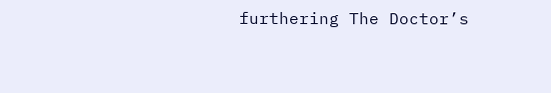furthering The Doctor’s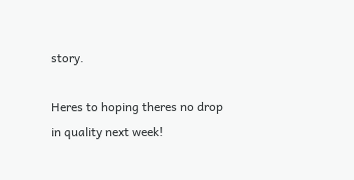story.

Heres to hoping theres no drop in quality next week!